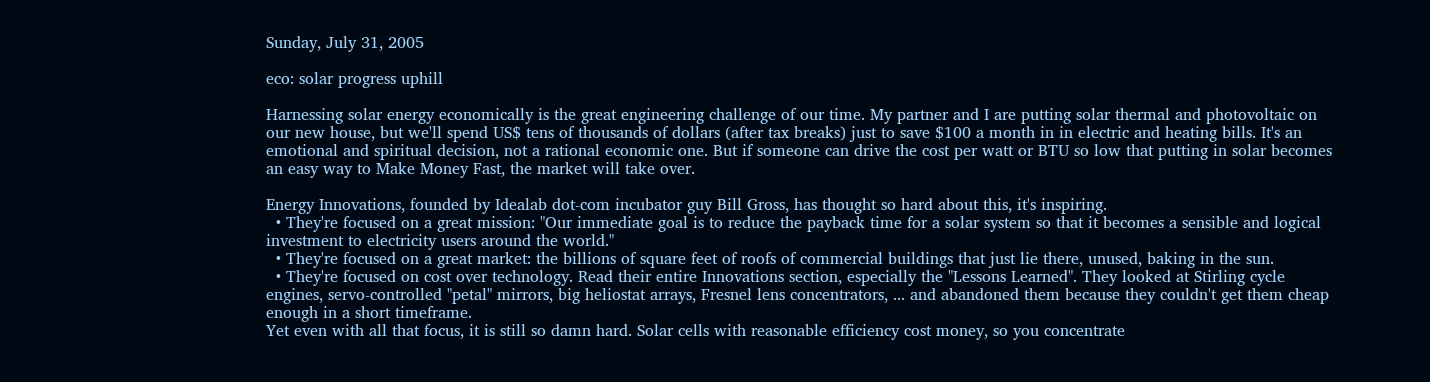Sunday, July 31, 2005

eco: solar progress uphill

Harnessing solar energy economically is the great engineering challenge of our time. My partner and I are putting solar thermal and photovoltaic on our new house, but we'll spend US$ tens of thousands of dollars (after tax breaks) just to save $100 a month in in electric and heating bills. It's an emotional and spiritual decision, not a rational economic one. But if someone can drive the cost per watt or BTU so low that putting in solar becomes an easy way to Make Money Fast, the market will take over.

Energy Innovations, founded by Idealab dot-com incubator guy Bill Gross, has thought so hard about this, it's inspiring.
  • They're focused on a great mission: "Our immediate goal is to reduce the payback time for a solar system so that it becomes a sensible and logical investment to electricity users around the world."
  • They're focused on a great market: the billions of square feet of roofs of commercial buildings that just lie there, unused, baking in the sun.
  • They're focused on cost over technology. Read their entire Innovations section, especially the "Lessons Learned". They looked at Stirling cycle engines, servo-controlled "petal" mirrors, big heliostat arrays, Fresnel lens concentrators, ... and abandoned them because they couldn't get them cheap enough in a short timeframe.
Yet even with all that focus, it is still so damn hard. Solar cells with reasonable efficiency cost money, so you concentrate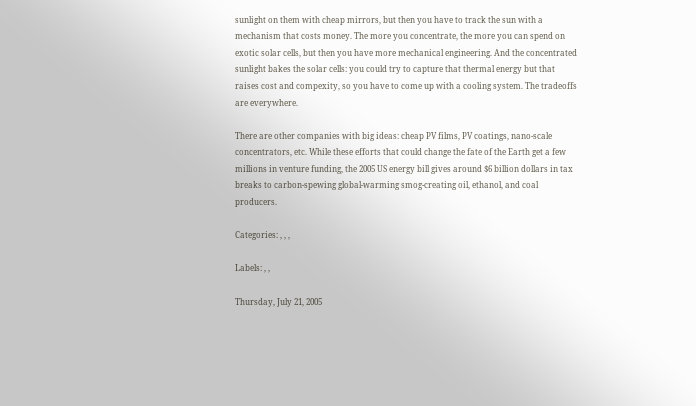sunlight on them with cheap mirrors, but then you have to track the sun with a mechanism that costs money. The more you concentrate, the more you can spend on exotic solar cells, but then you have more mechanical engineering. And the concentrated sunlight bakes the solar cells: you could try to capture that thermal energy but that raises cost and compexity, so you have to come up with a cooling system. The tradeoffs are everywhere.

There are other companies with big ideas: cheap PV films, PV coatings, nano-scale concentrators, etc. While these efforts that could change the fate of the Earth get a few millions in venture funding, the 2005 US energy bill gives around $6 billion dollars in tax breaks to carbon-spewing global-warming smog-creating oil, ethanol, and coal producers.

Categories: , , ,

Labels: , ,

Thursday, July 21, 2005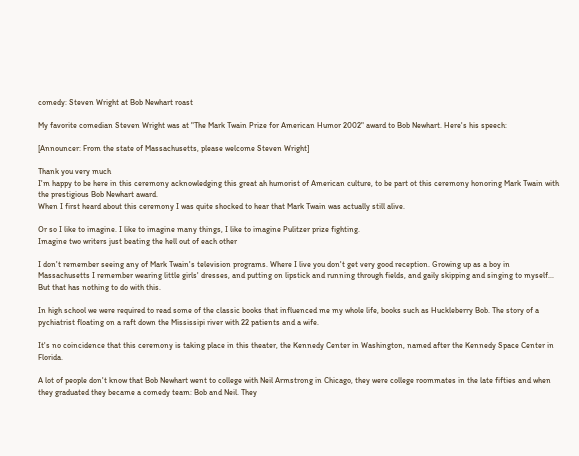comedy: Steven Wright at Bob Newhart roast

My favorite comedian Steven Wright was at "The Mark Twain Prize for American Humor 2002" award to Bob Newhart. Here's his speech:

[Announcer: From the state of Massachusetts, please welcome Steven Wright]

Thank you very much
I'm happy to be here in this ceremony acknowledging this great ah humorist of American culture, to be part ot this ceremony honoring Mark Twain with the prestigious Bob Newhart award.
When I first heard about this ceremony I was quite shocked to hear that Mark Twain was actually still alive.

Or so I like to imagine. I like to imagine many things, I like to imagine Pulitzer prize fighting.
Imagine two writers just beating the hell out of each other

I don't remember seeing any of Mark Twain's television programs. Where I live you don't get very good reception. Growing up as a boy in Massachusetts I remember wearing little girls' dresses, and putting on lipstick and running through fields, and gaily skipping and singing to myself... But that has nothing to do with this.

In high school we were required to read some of the classic books that influenced me my whole life, books such as Huckleberry Bob. The story of a pychiatrist floating on a raft down the Mississipi river with 22 patients and a wife.

It's no coincidence that this ceremony is taking place in this theater, the Kennedy Center in Washington, named after the Kennedy Space Center in Florida.

A lot of people don't know that Bob Newhart went to college with Neil Armstrong in Chicago, they were college roommates in the late fifties and when they graduated they became a comedy team: Bob and Neil. They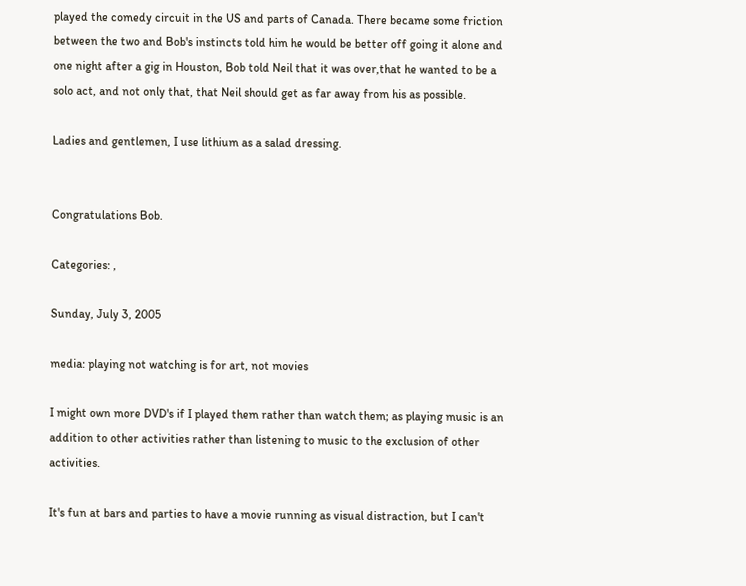played the comedy circuit in the US and parts of Canada. There became some friction between the two and Bob's instincts told him he would be better off going it alone and one night after a gig in Houston, Bob told Neil that it was over,that he wanted to be a solo act, and not only that, that Neil should get as far away from his as possible.

Ladies and gentlemen, I use lithium as a salad dressing.


Congratulations Bob.

Categories: ,

Sunday, July 3, 2005

media: playing not watching is for art, not movies

I might own more DVD's if I played them rather than watch them; as playing music is an addition to other activities rather than listening to music to the exclusion of other activities.

It's fun at bars and parties to have a movie running as visual distraction, but I can't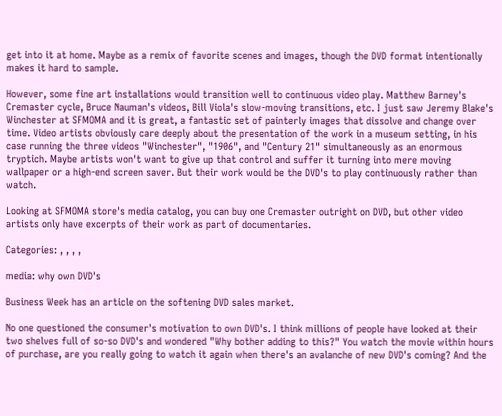get into it at home. Maybe as a remix of favorite scenes and images, though the DVD format intentionally makes it hard to sample.

However, some fine art installations would transition well to continuous video play. Matthew Barney's Cremaster cycle, Bruce Nauman's videos, Bill Viola's slow-moving transitions, etc. I just saw Jeremy Blake's Winchester at SFMOMA and it is great, a fantastic set of painterly images that dissolve and change over time. Video artists obviously care deeply about the presentation of the work in a museum setting, in his case running the three videos "Winchester", "1906", and "Century 21" simultaneously as an enormous tryptich. Maybe artists won't want to give up that control and suffer it turning into mere moving wallpaper or a high-end screen saver. But their work would be the DVD's to play continuously rather than watch.

Looking at SFMOMA store's media catalog, you can buy one Cremaster outright on DVD, but other video artists only have excerpts of their work as part of documentaries.

Categories: , , , ,

media: why own DVD's

Business Week has an article on the softening DVD sales market.

No one questioned the consumer's motivation to own DVD's. I think millions of people have looked at their two shelves full of so-so DVD's and wondered "Why bother adding to this?" You watch the movie within hours of purchase, are you really going to watch it again when there's an avalanche of new DVD's coming? And the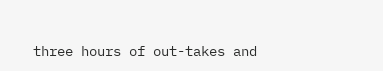three hours of out-takes and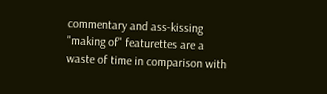commentary and ass-kissing "making of" featurettes are a waste of time in comparison with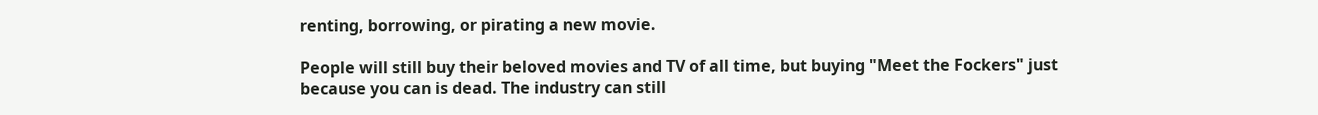renting, borrowing, or pirating a new movie.

People will still buy their beloved movies and TV of all time, but buying "Meet the Fockers" just because you can is dead. The industry can still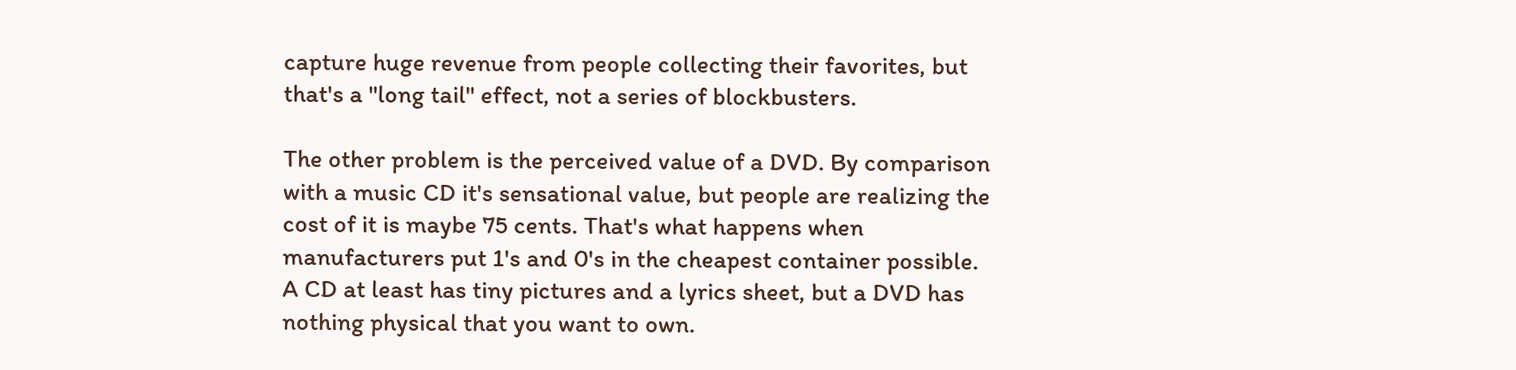capture huge revenue from people collecting their favorites, but that's a "long tail" effect, not a series of blockbusters.

The other problem is the perceived value of a DVD. By comparison with a music CD it's sensational value, but people are realizing the cost of it is maybe 75 cents. That's what happens when manufacturers put 1's and 0's in the cheapest container possible. A CD at least has tiny pictures and a lyrics sheet, but a DVD has nothing physical that you want to own.